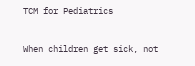TCM for Pediatrics

When children get sick, not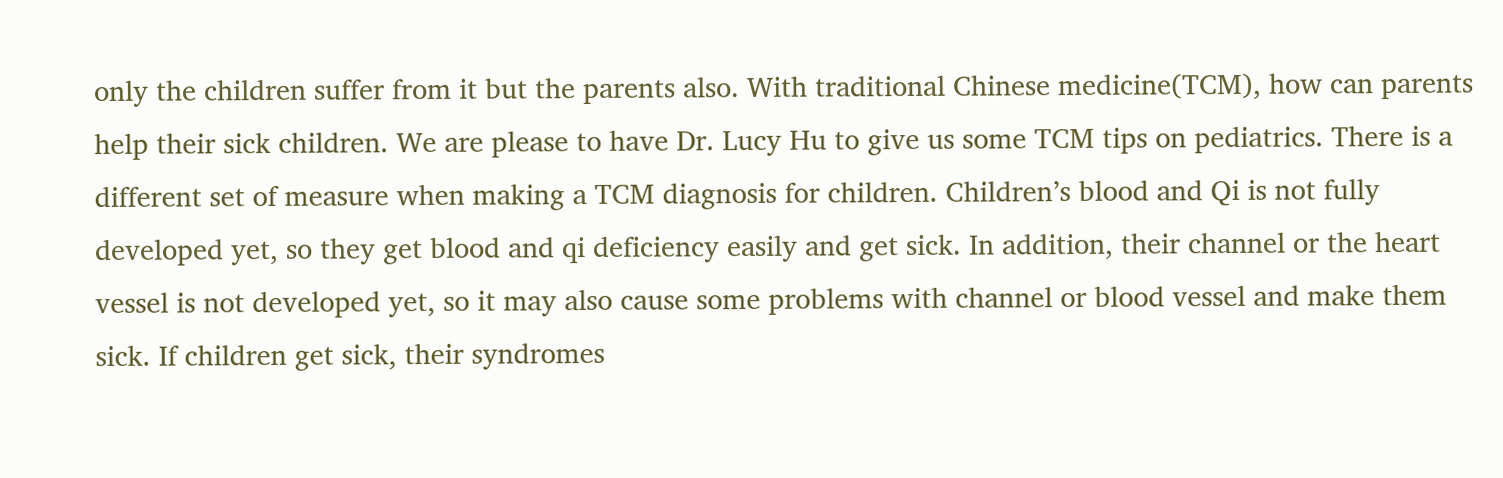only the children suffer from it but the parents also. With traditional Chinese medicine(TCM), how can parents help their sick children. We are please to have Dr. Lucy Hu to give us some TCM tips on pediatrics. There is a different set of measure when making a TCM diagnosis for children. Children’s blood and Qi is not fully developed yet, so they get blood and qi deficiency easily and get sick. In addition, their channel or the heart vessel is not developed yet, so it may also cause some problems with channel or blood vessel and make them sick. If children get sick, their syndromes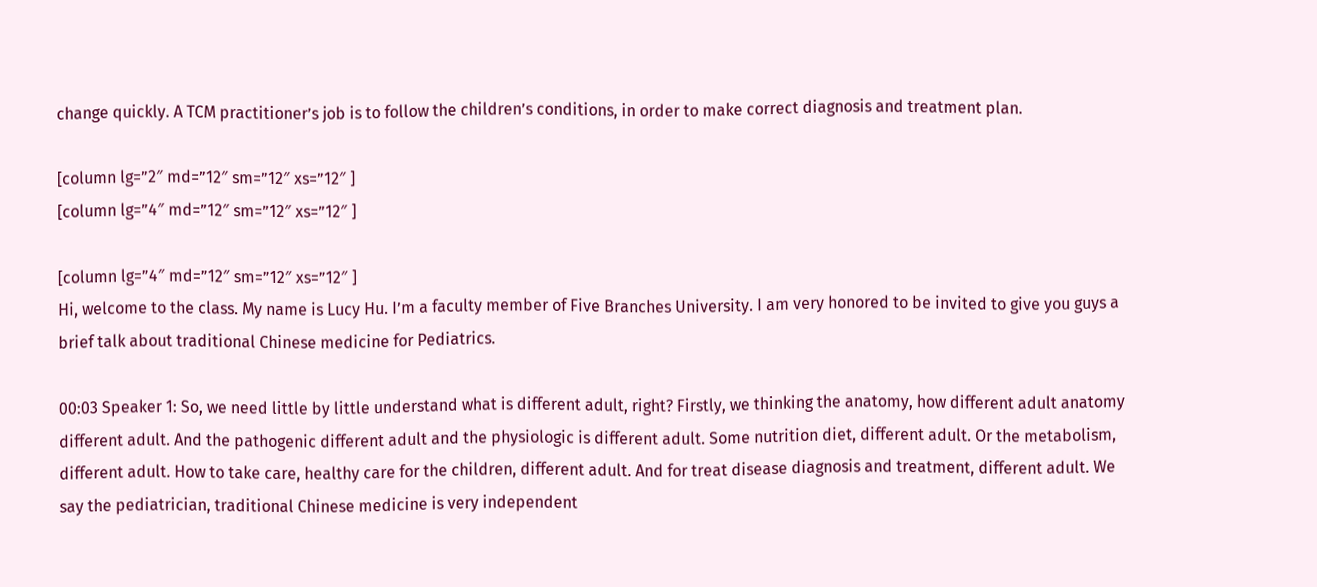change quickly. A TCM practitioner’s job is to follow the children’s conditions, in order to make correct diagnosis and treatment plan.

[column lg=”2″ md=”12″ sm=”12″ xs=”12″ ]
[column lg=”4″ md=”12″ sm=”12″ xs=”12″ ]

[column lg=”4″ md=”12″ sm=”12″ xs=”12″ ]
Hi, welcome to the class. My name is Lucy Hu. I’m a faculty member of Five Branches University. I am very honored to be invited to give you guys a brief talk about traditional Chinese medicine for Pediatrics.

00:03 Speaker 1: So, we need little by little understand what is different adult, right? Firstly, we thinking the anatomy, how different adult anatomy different adult. And the pathogenic different adult and the physiologic is different adult. Some nutrition diet, different adult. Or the metabolism, different adult. How to take care, healthy care for the children, different adult. And for treat disease diagnosis and treatment, different adult. We say the pediatrician, traditional Chinese medicine is very independent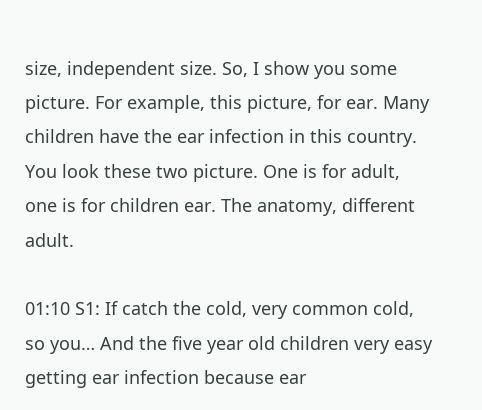size, independent size. So, I show you some picture. For example, this picture, for ear. Many children have the ear infection in this country. You look these two picture. One is for adult, one is for children ear. The anatomy, different adult.

01:10 S1: If catch the cold, very common cold, so you… And the five year old children very easy getting ear infection because ear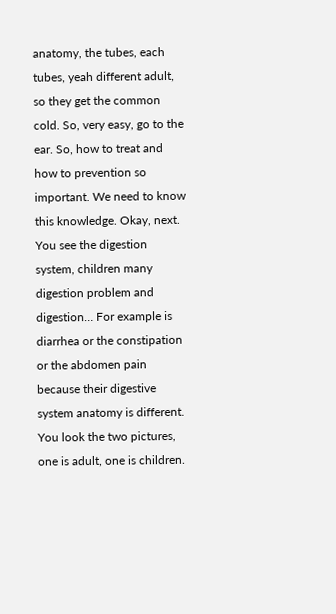anatomy, the tubes, each tubes, yeah different adult, so they get the common cold. So, very easy, go to the ear. So, how to treat and how to prevention so important. We need to know this knowledge. Okay, next. You see the digestion system, children many digestion problem and digestion… For example is diarrhea or the constipation or the abdomen pain because their digestive system anatomy is different. You look the two pictures, one is adult, one is children.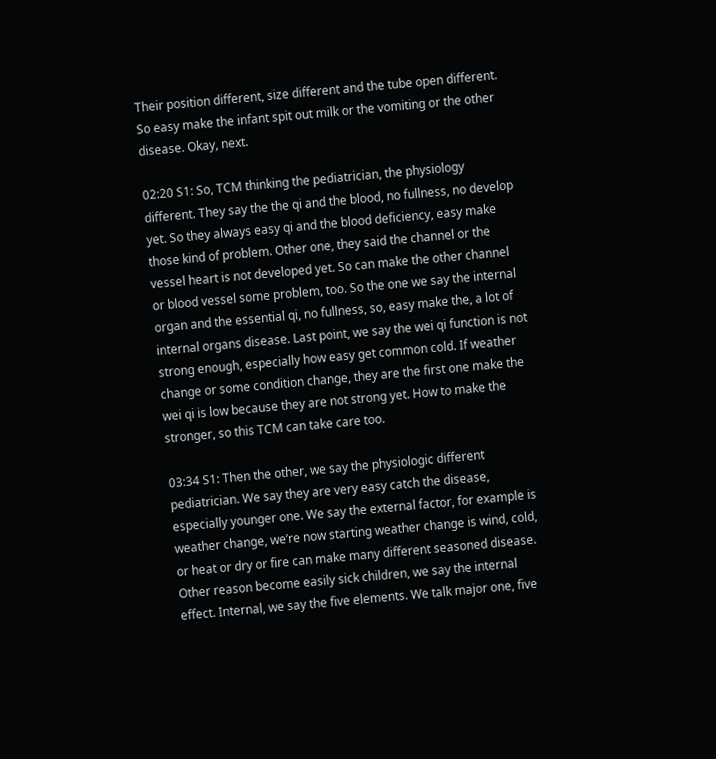Their position different, size different and the tube open different. So easy make the infant spit out milk or the vomiting or the other disease. Okay, next.

02:20 S1: So, TCM thinking the pediatrician, the physiology different. They say the the qi and the blood, no fullness, no develop yet. So they always easy qi and the blood deficiency, easy make those kind of problem. Other one, they said the channel or the vessel heart is not developed yet. So can make the other channel or blood vessel some problem, too. So the one we say the internal organ and the essential qi, no fullness, so, easy make the, a lot of internal organs disease. Last point, we say the wei qi function is not strong enough, especially how easy get common cold. If weather change or some condition change, they are the first one make the wei qi is low because they are not strong yet. How to make the stronger, so this TCM can take care too.

03:34 S1: Then the other, we say the physiologic different pediatrician. We say they are very easy catch the disease, especially younger one. We say the external factor, for example is weather change, we’re now starting weather change is wind, cold, or heat or dry or fire can make many different seasoned disease. Other reason become easily sick children, we say the internal effect. Internal, we say the five elements. We talk major one, five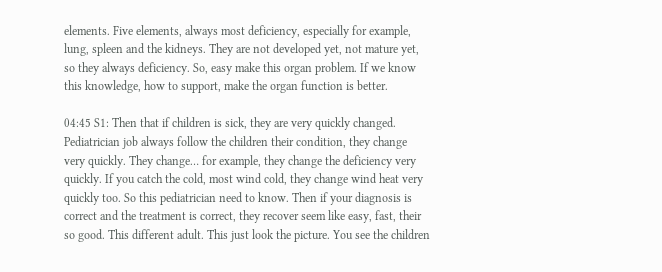elements. Five elements, always most deficiency, especially for example, lung, spleen and the kidneys. They are not developed yet, not mature yet, so they always deficiency. So, easy make this organ problem. If we know this knowledge, how to support, make the organ function is better.

04:45 S1: Then that if children is sick, they are very quickly changed. Pediatrician job always follow the children their condition, they change very quickly. They change… for example, they change the deficiency very quickly. If you catch the cold, most wind cold, they change wind heat very quickly too. So this pediatrician need to know. Then if your diagnosis is correct and the treatment is correct, they recover seem like easy, fast, their so good. This different adult. This just look the picture. You see the children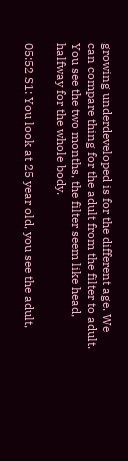growing underdeveloped is for the different age. We can compare thing for the adult from the filter to adult. You see the two months, the filter seem like head, halfway for the whole body.

05:52 S1: You look at 25 year old, you see the adult,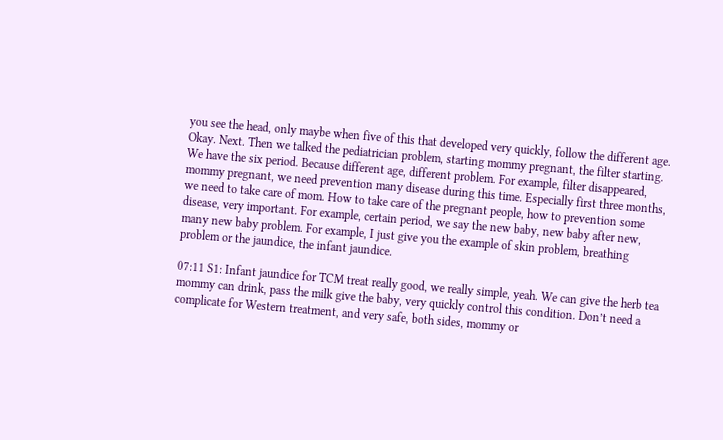you see the head, only maybe when five of this that developed very quickly, follow the different age. Okay. Next. Then we talked the pediatrician problem, starting mommy pregnant, the filter starting. We have the six period. Because different age, different problem. For example, filter disappeared, mommy pregnant, we need prevention many disease during this time. Especially first three months, we need to take care of mom. How to take care of the pregnant people, how to prevention some disease, very important. For example, certain period, we say the new baby, new baby after new, many new baby problem. For example, I just give you the example of skin problem, breathing problem or the jaundice, the infant jaundice.

07:11 S1: Infant jaundice for TCM treat really good, we really simple, yeah. We can give the herb tea mommy can drink, pass the milk give the baby, very quickly control this condition. Don’t need a complicate for Western treatment, and very safe, both sides, mommy or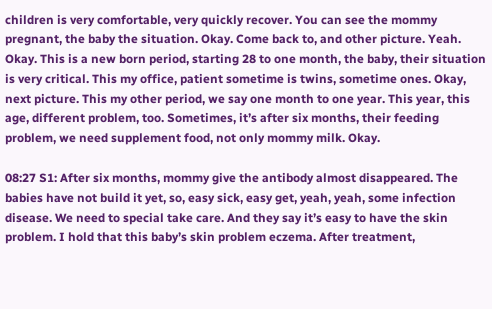children is very comfortable, very quickly recover. You can see the mommy pregnant, the baby the situation. Okay. Come back to, and other picture. Yeah. Okay. This is a new born period, starting 28 to one month, the baby, their situation is very critical. This my office, patient sometime is twins, sometime ones. Okay, next picture. This my other period, we say one month to one year. This year, this age, different problem, too. Sometimes, it’s after six months, their feeding problem, we need supplement food, not only mommy milk. Okay.

08:27 S1: After six months, mommy give the antibody almost disappeared. The babies have not build it yet, so, easy sick, easy get, yeah, yeah, some infection disease. We need to special take care. And they say it’s easy to have the skin problem. I hold that this baby’s skin problem eczema. After treatment,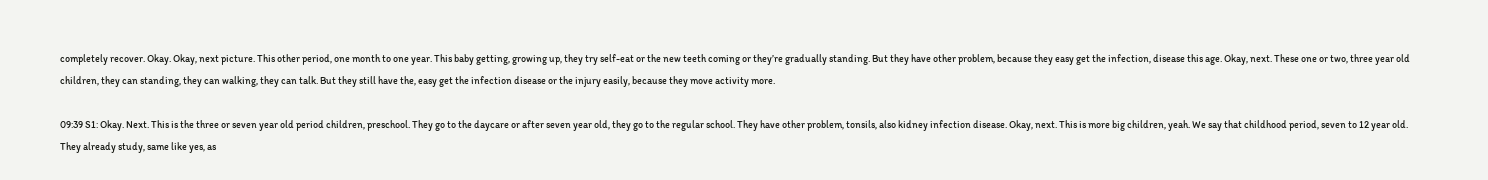completely recover. Okay. Okay, next picture. This other period, one month to one year. This baby getting, growing up, they try self-eat or the new teeth coming or they’re gradually standing. But they have other problem, because they easy get the infection, disease this age. Okay, next. These one or two, three year old children, they can standing, they can walking, they can talk. But they still have the, easy get the infection disease or the injury easily, because they move activity more.

09:39 S1: Okay. Next. This is the three or seven year old period children, preschool. They go to the daycare or after seven year old, they go to the regular school. They have other problem, tonsils, also kidney infection disease. Okay, next. This is more big children, yeah. We say that childhood period, seven to 12 year old. They already study, same like yes, as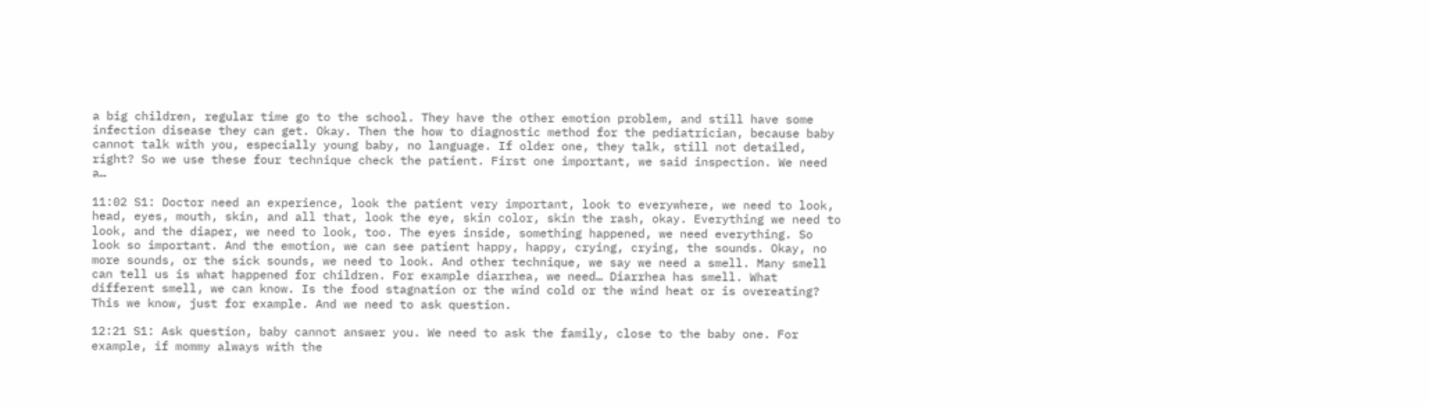a big children, regular time go to the school. They have the other emotion problem, and still have some infection disease they can get. Okay. Then the how to diagnostic method for the pediatrician, because baby cannot talk with you, especially young baby, no language. If older one, they talk, still not detailed, right? So we use these four technique check the patient. First one important, we said inspection. We need a…

11:02 S1: Doctor need an experience, look the patient very important, look to everywhere, we need to look, head, eyes, mouth, skin, and all that, look the eye, skin color, skin the rash, okay. Everything we need to look, and the diaper, we need to look, too. The eyes inside, something happened, we need everything. So look so important. And the emotion, we can see patient happy, happy, crying, crying, the sounds. Okay, no more sounds, or the sick sounds, we need to look. And other technique, we say we need a smell. Many smell can tell us is what happened for children. For example diarrhea, we need… Diarrhea has smell. What different smell, we can know. Is the food stagnation or the wind cold or the wind heat or is overeating? This we know, just for example. And we need to ask question.

12:21 S1: Ask question, baby cannot answer you. We need to ask the family, close to the baby one. For example, if mommy always with the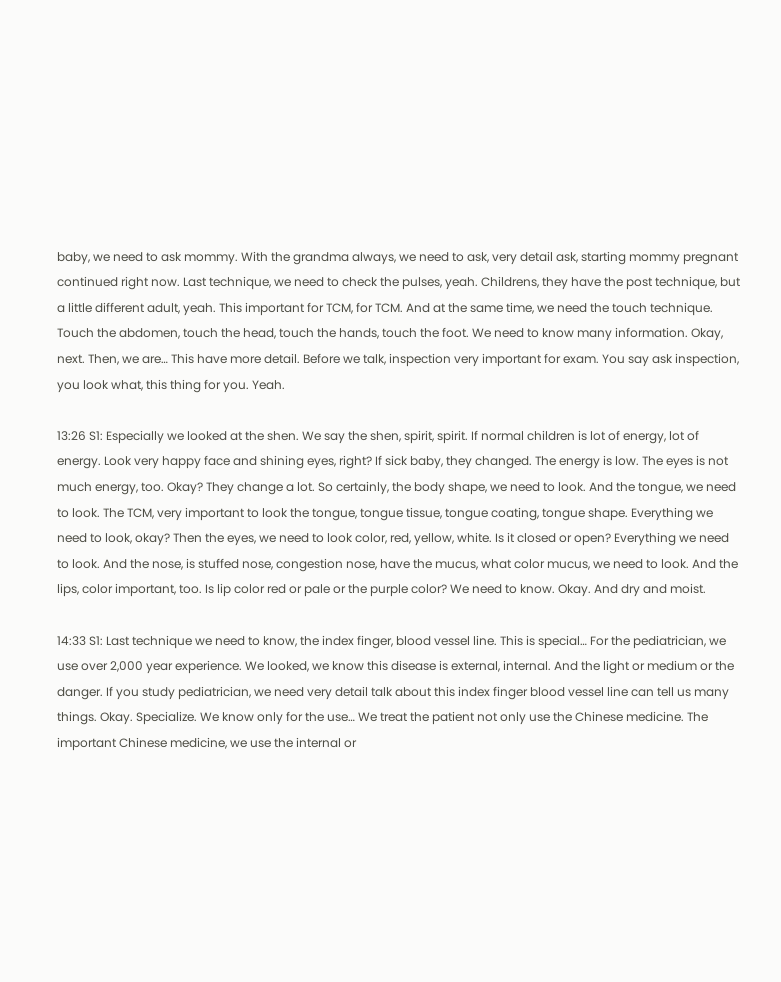baby, we need to ask mommy. With the grandma always, we need to ask, very detail ask, starting mommy pregnant continued right now. Last technique, we need to check the pulses, yeah. Childrens, they have the post technique, but a little different adult, yeah. This important for TCM, for TCM. And at the same time, we need the touch technique. Touch the abdomen, touch the head, touch the hands, touch the foot. We need to know many information. Okay, next. Then, we are… This have more detail. Before we talk, inspection very important for exam. You say ask inspection, you look what, this thing for you. Yeah.

13:26 S1: Especially we looked at the shen. We say the shen, spirit, spirit. If normal children is lot of energy, lot of energy. Look very happy face and shining eyes, right? If sick baby, they changed. The energy is low. The eyes is not much energy, too. Okay? They change a lot. So certainly, the body shape, we need to look. And the tongue, we need to look. The TCM, very important to look the tongue, tongue tissue, tongue coating, tongue shape. Everything we need to look, okay? Then the eyes, we need to look color, red, yellow, white. Is it closed or open? Everything we need to look. And the nose, is stuffed nose, congestion nose, have the mucus, what color mucus, we need to look. And the lips, color important, too. Is lip color red or pale or the purple color? We need to know. Okay. And dry and moist.

14:33 S1: Last technique we need to know, the index finger, blood vessel line. This is special… For the pediatrician, we use over 2,000 year experience. We looked, we know this disease is external, internal. And the light or medium or the danger. If you study pediatrician, we need very detail talk about this index finger blood vessel line can tell us many things. Okay. Specialize. We know only for the use… We treat the patient not only use the Chinese medicine. The important Chinese medicine, we use the internal or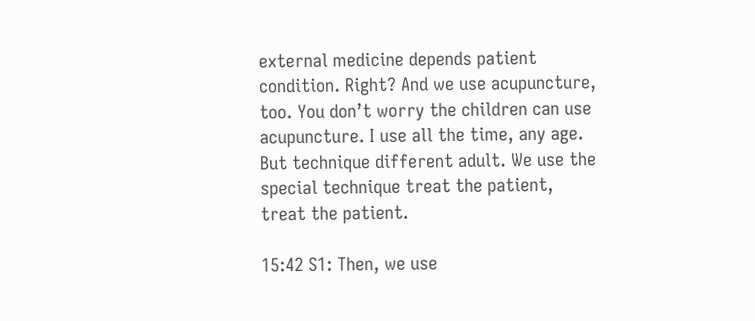external medicine depends patient condition. Right? And we use acupuncture, too. You don’t worry the children can use acupuncture. I use all the time, any age. But technique different adult. We use the special technique treat the patient, treat the patient.

15:42 S1: Then, we use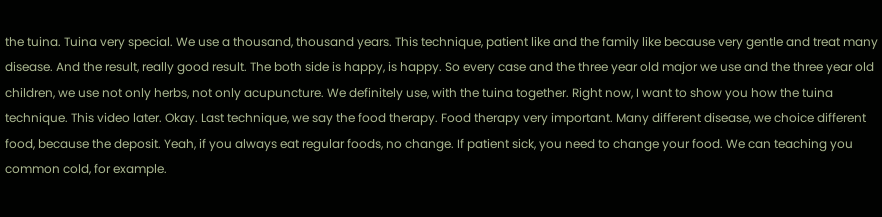the tuina. Tuina very special. We use a thousand, thousand years. This technique, patient like and the family like because very gentle and treat many disease. And the result, really good result. The both side is happy, is happy. So every case and the three year old major we use and the three year old children, we use not only herbs, not only acupuncture. We definitely use, with the tuina together. Right now, I want to show you how the tuina technique. This video later. Okay. Last technique, we say the food therapy. Food therapy very important. Many different disease, we choice different food, because the deposit. Yeah, if you always eat regular foods, no change. If patient sick, you need to change your food. We can teaching you common cold, for example.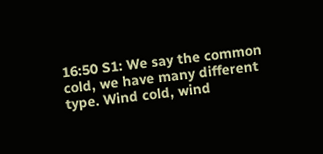16:50 S1: We say the common cold, we have many different type. Wind cold, wind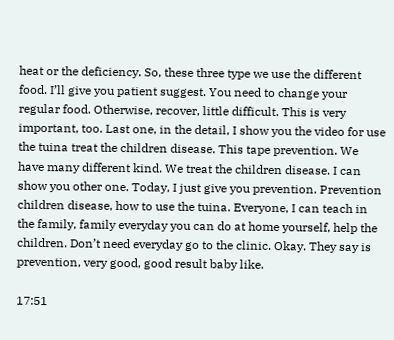heat or the deficiency. So, these three type we use the different food. I’ll give you patient suggest. You need to change your regular food. Otherwise, recover, little difficult. This is very important, too. Last one, in the detail, I show you the video for use the tuina treat the children disease. This tape prevention. We have many different kind. We treat the children disease. I can show you other one. Today, I just give you prevention. Prevention children disease, how to use the tuina. Everyone, I can teach in the family, family everyday you can do at home yourself, help the children. Don’t need everyday go to the clinic. Okay. They say is prevention, very good, good result baby like.

17:51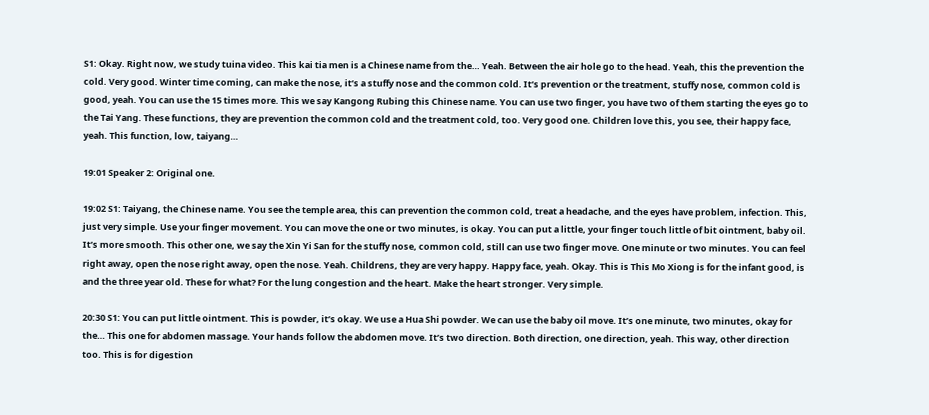S1: Okay. Right now, we study tuina video. This kai tia men is a Chinese name from the… Yeah. Between the air hole go to the head. Yeah, this the prevention the cold. Very good. Winter time coming, can make the nose, it’s a stuffy nose and the common cold. It’s prevention or the treatment, stuffy nose, common cold is good, yeah. You can use the 15 times more. This we say Kangong Rubing this Chinese name. You can use two finger, you have two of them starting the eyes go to the Tai Yang. These functions, they are prevention the common cold and the treatment cold, too. Very good one. Children love this, you see, their happy face, yeah. This function, low, taiyang…

19:01 Speaker 2: Original one.

19:02 S1: Taiyang, the Chinese name. You see the temple area, this can prevention the common cold, treat a headache, and the eyes have problem, infection. This, just very simple. Use your finger movement. You can move the one or two minutes, is okay. You can put a little, your finger touch little of bit ointment, baby oil. It’s more smooth. This other one, we say the Xin Yi San for the stuffy nose, common cold, still can use two finger move. One minute or two minutes. You can feel right away, open the nose right away, open the nose. Yeah. Childrens, they are very happy. Happy face, yeah. Okay. This is This Mo Xiong is for the infant good, is and the three year old. These for what? For the lung congestion and the heart. Make the heart stronger. Very simple.

20:30 S1: You can put little ointment. This is powder, it’s okay. We use a Hua Shi powder. We can use the baby oil move. It’s one minute, two minutes, okay for the… This one for abdomen massage. Your hands follow the abdomen move. It’s two direction. Both direction, one direction, yeah. This way, other direction too. This is for digestion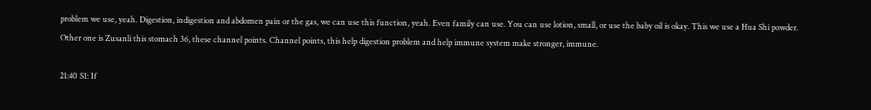problem we use, yeah. Digestion, indigestion and abdomen pain or the gas, we can use this function, yeah. Even family can use. You can use lotion, small, or use the baby oil is okay. This we use a Hua Shi powder. Other one is Zusanli this stomach 36, these channel points. Channel points, this help digestion problem and help immune system make stronger, immune.

21:40 S1: If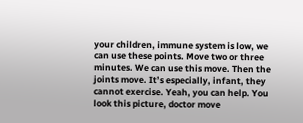your children, immune system is low, we can use these points. Move two or three minutes. We can use this move. Then the joints move. It’s especially, infant, they cannot exercise. Yeah, you can help. You look this picture, doctor move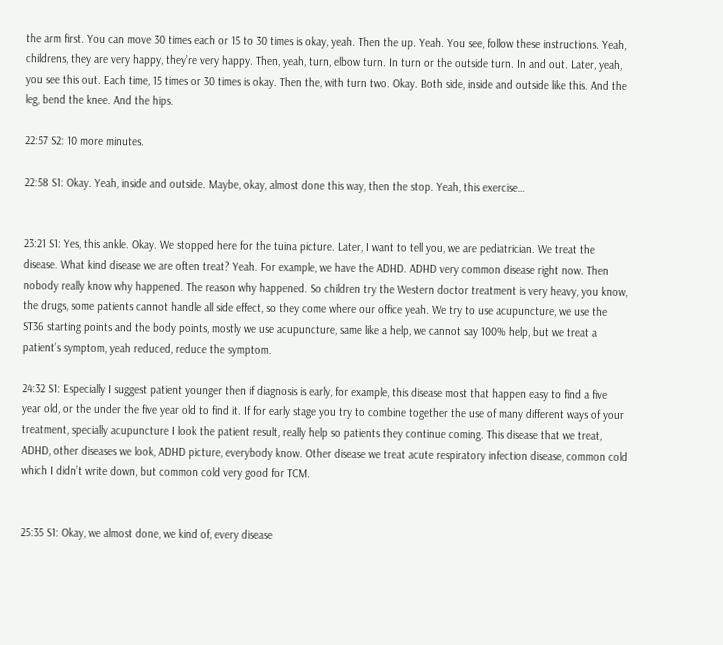the arm first. You can move 30 times each or 15 to 30 times is okay, yeah. Then the up. Yeah. You see, follow these instructions. Yeah, childrens, they are very happy, they’re very happy. Then, yeah, turn, elbow turn. In turn or the outside turn. In and out. Later, yeah, you see this out. Each time, 15 times or 30 times is okay. Then the, with turn two. Okay. Both side, inside and outside like this. And the leg, bend the knee. And the hips.

22:57 S2: 10 more minutes.

22:58 S1: Okay. Yeah, inside and outside. Maybe, okay, almost done this way, then the stop. Yeah, this exercise…


23:21 S1: Yes, this ankle. Okay. We stopped here for the tuina picture. Later, I want to tell you, we are pediatrician. We treat the disease. What kind disease we are often treat? Yeah. For example, we have the ADHD. ADHD very common disease right now. Then nobody really know why happened. The reason why happened. So children try the Western doctor treatment is very heavy, you know, the drugs, some patients cannot handle all side effect, so they come where our office yeah. We try to use acupuncture, we use the ST36 starting points and the body points, mostly we use acupuncture, same like a help, we cannot say 100% help, but we treat a patient’s symptom, yeah reduced, reduce the symptom.

24:32 S1: Especially I suggest patient younger then if diagnosis is early, for example, this disease most that happen easy to find a five year old, or the under the five year old to find it. If for early stage you try to combine together the use of many different ways of your treatment, specially acupuncture I look the patient result, really help so patients they continue coming. This disease that we treat, ADHD, other diseases we look, ADHD picture, everybody know. Other disease we treat acute respiratory infection disease, common cold which I didn’t write down, but common cold very good for TCM.


25:35 S1: Okay, we almost done, we kind of, every disease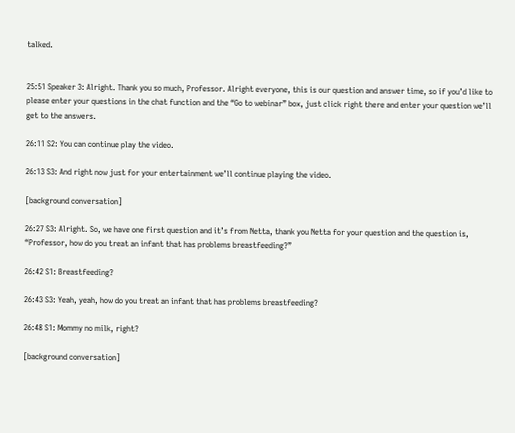talked.


25:51 Speaker 3: Alright. Thank you so much, Professor. Alright everyone, this is our question and answer time, so if you’d like to please enter your questions in the chat function and the “Go to webinar” box, just click right there and enter your question we’ll get to the answers.

26:11 S2: You can continue play the video.

26:13 S3: And right now just for your entertainment we’ll continue playing the video.

[background conversation]

26:27 S3: Alright. So, we have one first question and it’s from Netta, thank you Netta for your question and the question is, “Professor, how do you treat an infant that has problems breastfeeding?”

26:42 S1: Breastfeeding?

26:43 S3: Yeah, yeah, how do you treat an infant that has problems breastfeeding?

26:48 S1: Mommy no milk, right?

[background conversation]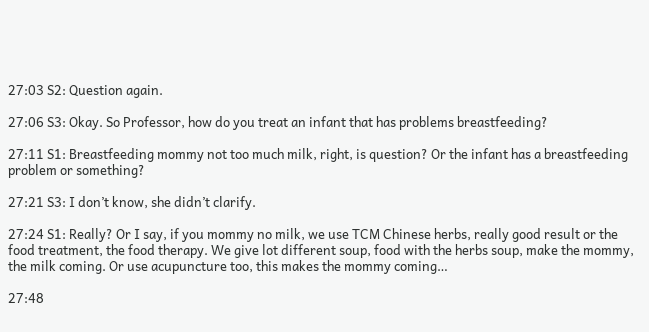27:03 S2: Question again.

27:06 S3: Okay. So Professor, how do you treat an infant that has problems breastfeeding?

27:11 S1: Breastfeeding mommy not too much milk, right, is question? Or the infant has a breastfeeding problem or something?

27:21 S3: I don’t know, she didn’t clarify.

27:24 S1: Really? Or I say, if you mommy no milk, we use TCM Chinese herbs, really good result or the food treatment, the food therapy. We give lot different soup, food with the herbs soup, make the mommy, the milk coming. Or use acupuncture too, this makes the mommy coming…

27:48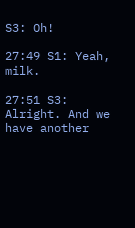S3: Oh!

27:49 S1: Yeah, milk.

27:51 S3: Alright. And we have another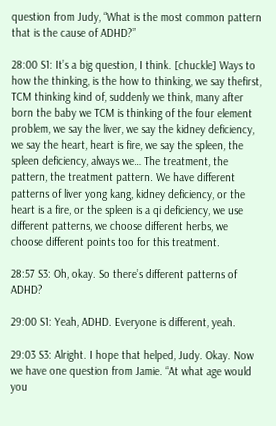question from Judy, “What is the most common pattern that is the cause of ADHD?”

28:00 S1: It’s a big question, I think. [chuckle] Ways to how the thinking, is the how to thinking, we say thefirst, TCM thinking kind of, suddenly we think, many after born the baby we TCM is thinking of the four element problem, we say the liver, we say the kidney deficiency, we say the heart, heart is fire, we say the spleen, the spleen deficiency, always we… The treatment, the pattern, the treatment pattern. We have different patterns of liver yong kang, kidney deficiency, or the heart is a fire, or the spleen is a qi deficiency, we use different patterns, we choose different herbs, we choose different points too for this treatment.

28:57 S3: Oh, okay. So there’s different patterns of ADHD?

29:00 S1: Yeah, ADHD. Everyone is different, yeah.

29:03 S3: Alright. I hope that helped, Judy. Okay. Now we have one question from Jamie. “At what age would you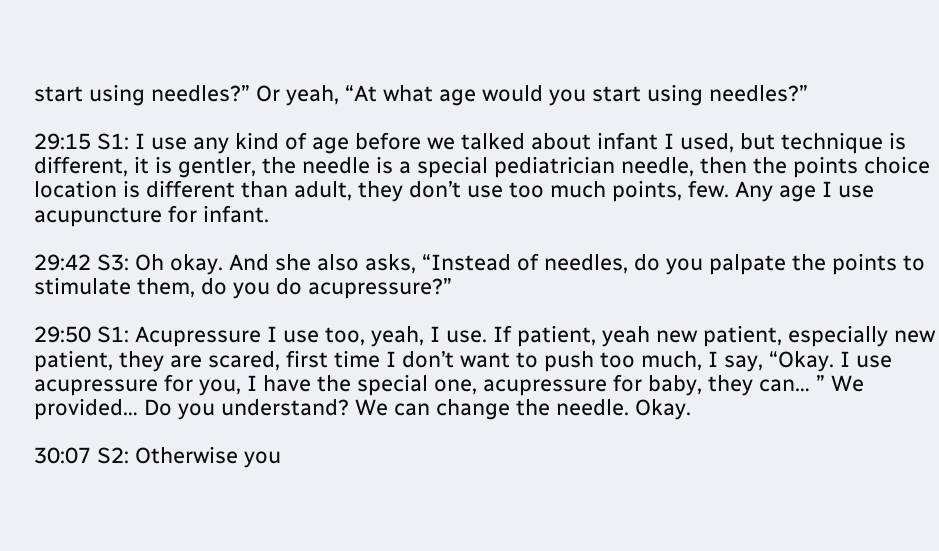start using needles?” Or yeah, “At what age would you start using needles?”

29:15 S1: I use any kind of age before we talked about infant I used, but technique is different, it is gentler, the needle is a special pediatrician needle, then the points choice location is different than adult, they don’t use too much points, few. Any age I use acupuncture for infant.

29:42 S3: Oh okay. And she also asks, “Instead of needles, do you palpate the points to stimulate them, do you do acupressure?”

29:50 S1: Acupressure I use too, yeah, I use. If patient, yeah new patient, especially new patient, they are scared, first time I don’t want to push too much, I say, “Okay. I use acupressure for you, I have the special one, acupressure for baby, they can… ” We provided… Do you understand? We can change the needle. Okay.

30:07 S2: Otherwise you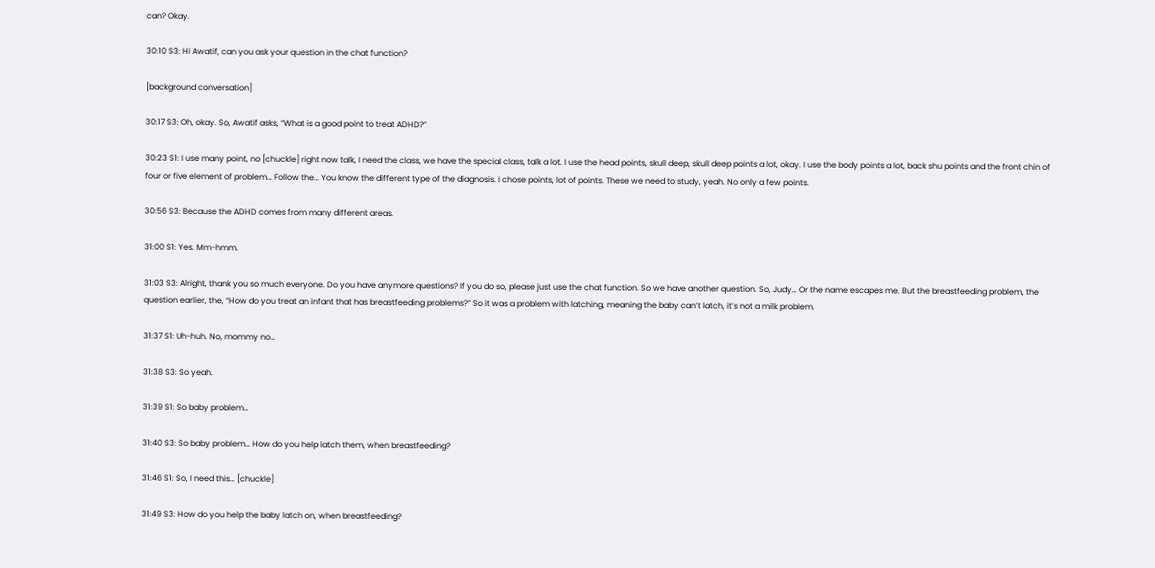can? Okay.

30:10 S3: Hi Awatif, can you ask your question in the chat function?

[background conversation]

30:17 S3: Oh, okay. So, Awatif asks, “What is a good point to treat ADHD?”

30:23 S1: I use many point, no [chuckle] right now talk, I need the class, we have the special class, talk a lot. I use the head points, skull deep, skull deep points a lot, okay. I use the body points a lot, back shu points and the front chin of four or five element of problem… Follow the… You know the different type of the diagnosis. I chose points, lot of points. These we need to study, yeah. No only a few points.

30:56 S3: Because the ADHD comes from many different areas.

31:00 S1: Yes. Mm-hmm.

31:03 S3: Alright, thank you so much everyone. Do you have anymore questions? If you do so, please just use the chat function. So we have another question. So, Judy… Or the name escapes me. But the breastfeeding problem, the question earlier, the, “How do you treat an infant that has breastfeeding problems?” So it was a problem with latching, meaning the baby can’t latch, it’s not a milk problem.

31:37 S1: Uh-huh. No, mommy no…

31:38 S3: So yeah.

31:39 S1: So baby problem…

31:40 S3: So baby problem… How do you help latch them, when breastfeeding?

31:46 S1: So, I need this… [chuckle]

31:49 S3: How do you help the baby latch on, when breastfeeding?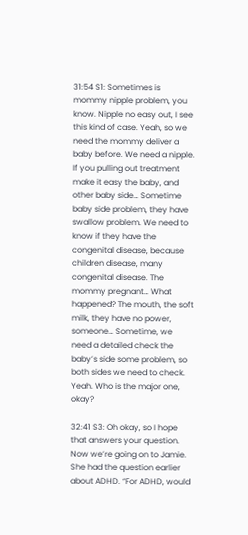31:54 S1: Sometimes is mommy nipple problem, you know. Nipple no easy out, I see this kind of case. Yeah, so we need the mommy deliver a baby before. We need a nipple. If you pulling out treatment make it easy the baby, and other baby side… Sometime baby side problem, they have swallow problem. We need to know if they have the congenital disease, because children disease, many congenital disease. The mommy pregnant… What happened? The mouth, the soft milk, they have no power, someone… Sometime, we need a detailed check the baby’s side some problem, so both sides we need to check. Yeah. Who is the major one, okay?

32:41 S3: Oh okay, so I hope that answers your question. Now we’re going on to Jamie. She had the question earlier about ADHD. “For ADHD, would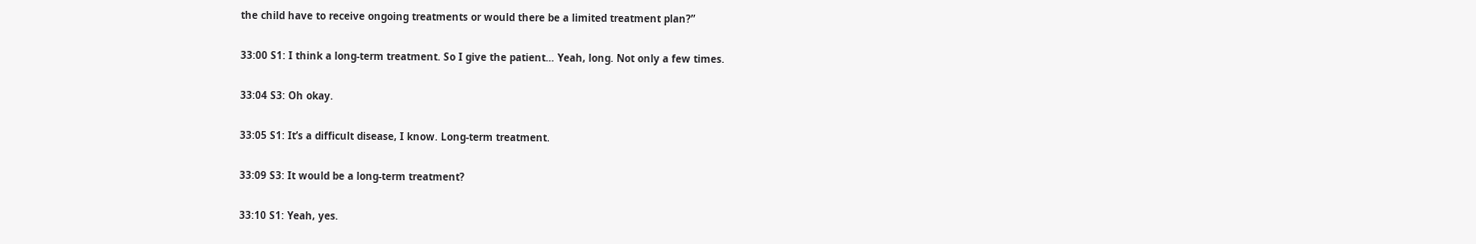the child have to receive ongoing treatments or would there be a limited treatment plan?”

33:00 S1: I think a long-term treatment. So I give the patient… Yeah, long. Not only a few times.

33:04 S3: Oh okay.

33:05 S1: It’s a difficult disease, I know. Long-term treatment.

33:09 S3: It would be a long-term treatment?

33:10 S1: Yeah, yes.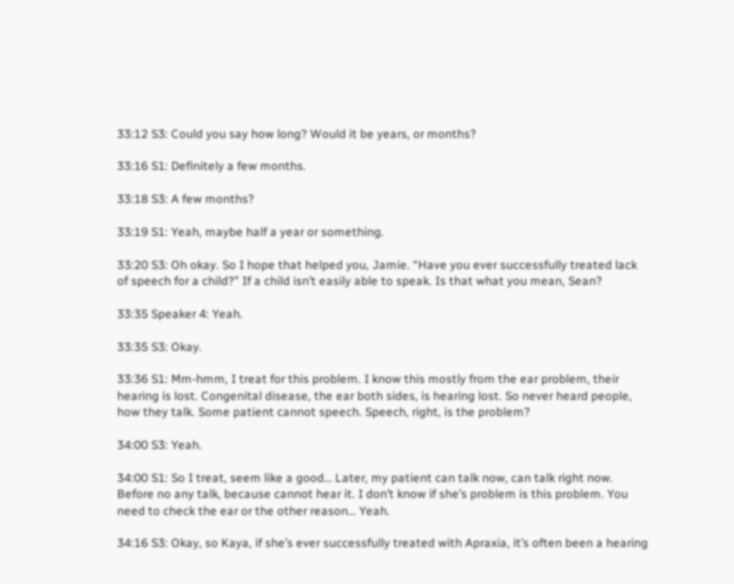33:12 S3: Could you say how long? Would it be years, or months?

33:16 S1: Definitely a few months.

33:18 S3: A few months?

33:19 S1: Yeah, maybe half a year or something.

33:20 S3: Oh okay. So I hope that helped you, Jamie. “Have you ever successfully treated lack of speech for a child?” If a child isn’t easily able to speak. Is that what you mean, Sean?

33:35 Speaker 4: Yeah.

33:35 S3: Okay.

33:36 S1: Mm-hmm, I treat for this problem. I know this mostly from the ear problem, their hearing is lost. Congenital disease, the ear both sides, is hearing lost. So never heard people, how they talk. Some patient cannot speech. Speech, right, is the problem?

34:00 S3: Yeah.

34:00 S1: So I treat, seem like a good… Later, my patient can talk now, can talk right now. Before no any talk, because cannot hear it. I don’t know if she’s problem is this problem. You need to check the ear or the other reason… Yeah.

34:16 S3: Okay, so Kaya, if she’s ever successfully treated with Apraxia, it’s often been a hearing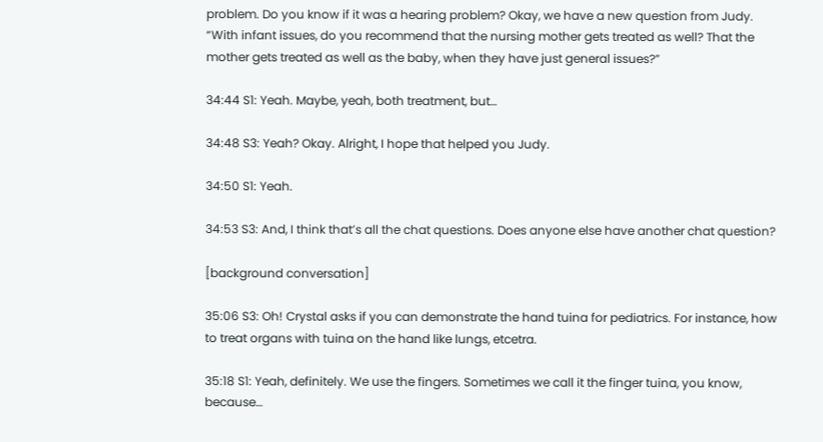problem. Do you know if it was a hearing problem? Okay, we have a new question from Judy. “With infant issues, do you recommend that the nursing mother gets treated as well? That the mother gets treated as well as the baby, when they have just general issues?”

34:44 S1: Yeah. Maybe, yeah, both treatment, but…

34:48 S3: Yeah? Okay. Alright, I hope that helped you Judy.

34:50 S1: Yeah.

34:53 S3: And, I think that’s all the chat questions. Does anyone else have another chat question?

[background conversation]

35:06 S3: Oh! Crystal asks if you can demonstrate the hand tuina for pediatrics. For instance, how to treat organs with tuina on the hand like lungs, etcetra.

35:18 S1: Yeah, definitely. We use the fingers. Sometimes we call it the finger tuina, you know, because…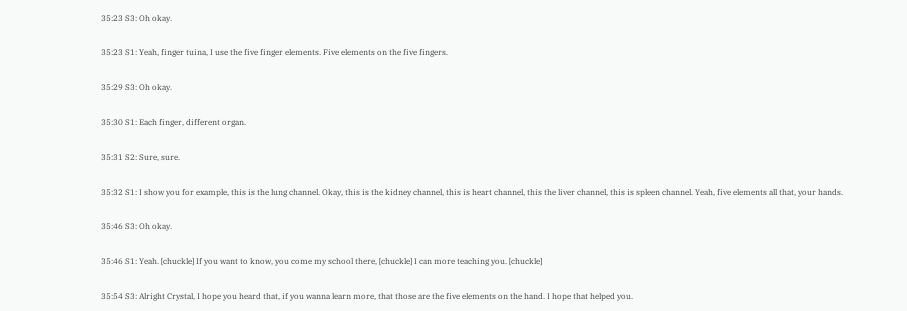35:23 S3: Oh okay.

35:23 S1: Yeah, finger tuina, I use the five finger elements. Five elements on the five fingers.

35:29 S3: Oh okay.

35:30 S1: Each finger, different organ.

35:31 S2: Sure, sure.

35:32 S1: I show you for example, this is the lung channel. Okay, this is the kidney channel, this is heart channel, this the liver channel, this is spleen channel. Yeah, five elements all that, your hands.

35:46 S3: Oh okay.

35:46 S1: Yeah. [chuckle] If you want to know, you come my school there, [chuckle] I can more teaching you. [chuckle]

35:54 S3: Alright Crystal, I hope you heard that, if you wanna learn more, that those are the five elements on the hand. I hope that helped you.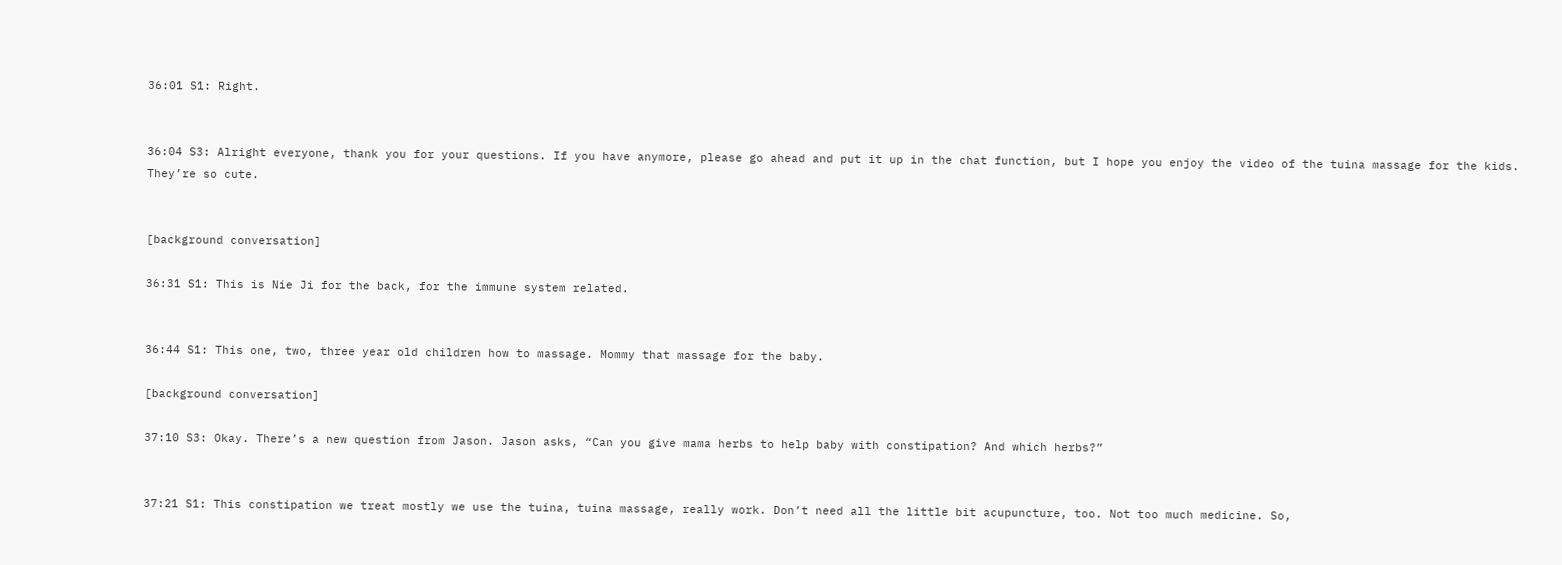36:01 S1: Right.


36:04 S3: Alright everyone, thank you for your questions. If you have anymore, please go ahead and put it up in the chat function, but I hope you enjoy the video of the tuina massage for the kids. They’re so cute.


[background conversation]

36:31 S1: This is Nie Ji for the back, for the immune system related.


36:44 S1: This one, two, three year old children how to massage. Mommy that massage for the baby.

[background conversation]

37:10 S3: Okay. There’s a new question from Jason. Jason asks, “Can you give mama herbs to help baby with constipation? And which herbs?”


37:21 S1: This constipation we treat mostly we use the tuina, tuina massage, really work. Don’t need all the little bit acupuncture, too. Not too much medicine. So,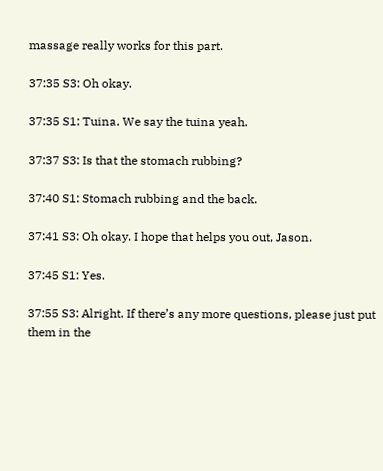massage really works for this part.

37:35 S3: Oh okay.

37:35 S1: Tuina. We say the tuina yeah.

37:37 S3: Is that the stomach rubbing?

37:40 S1: Stomach rubbing and the back.

37:41 S3: Oh okay. I hope that helps you out, Jason.

37:45 S1: Yes.

37:55 S3: Alright. If there’s any more questions, please just put them in the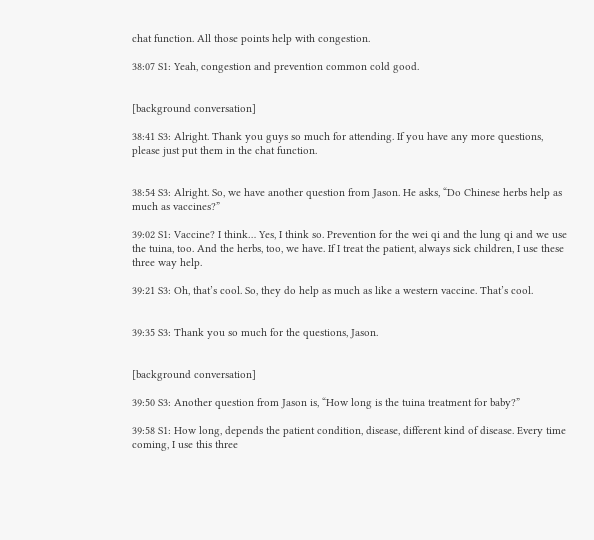chat function. All those points help with congestion.

38:07 S1: Yeah, congestion and prevention common cold good.


[background conversation]

38:41 S3: Alright. Thank you guys so much for attending. If you have any more questions, please just put them in the chat function.


38:54 S3: Alright. So, we have another question from Jason. He asks, “Do Chinese herbs help as much as vaccines?”

39:02 S1: Vaccine? I think… Yes, I think so. Prevention for the wei qi and the lung qi and we use the tuina, too. And the herbs, too, we have. If I treat the patient, always sick children, I use these three way help.

39:21 S3: Oh, that’s cool. So, they do help as much as like a western vaccine. That’s cool.


39:35 S3: Thank you so much for the questions, Jason.


[background conversation]

39:50 S3: Another question from Jason is, “How long is the tuina treatment for baby?”

39:58 S1: How long, depends the patient condition, disease, different kind of disease. Every time coming, I use this three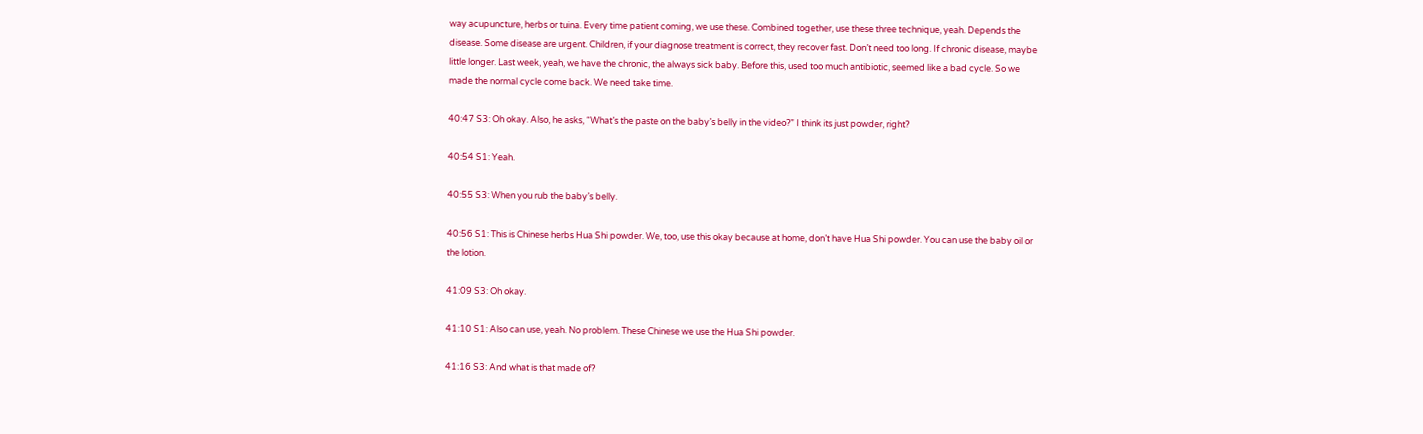way acupuncture, herbs or tuina. Every time patient coming, we use these. Combined together, use these three technique, yeah. Depends the disease. Some disease are urgent. Children, if your diagnose treatment is correct, they recover fast. Don’t need too long. If chronic disease, maybe little longer. Last week, yeah, we have the chronic, the always sick baby. Before this, used too much antibiotic, seemed like a bad cycle. So we made the normal cycle come back. We need take time.

40:47 S3: Oh okay. Also, he asks, “What’s the paste on the baby’s belly in the video?” I think its just powder, right?

40:54 S1: Yeah.

40:55 S3: When you rub the baby’s belly.

40:56 S1: This is Chinese herbs Hua Shi powder. We, too, use this okay because at home, don’t have Hua Shi powder. You can use the baby oil or the lotion.

41:09 S3: Oh okay.

41:10 S1: Also can use, yeah. No problem. These Chinese we use the Hua Shi powder.

41:16 S3: And what is that made of?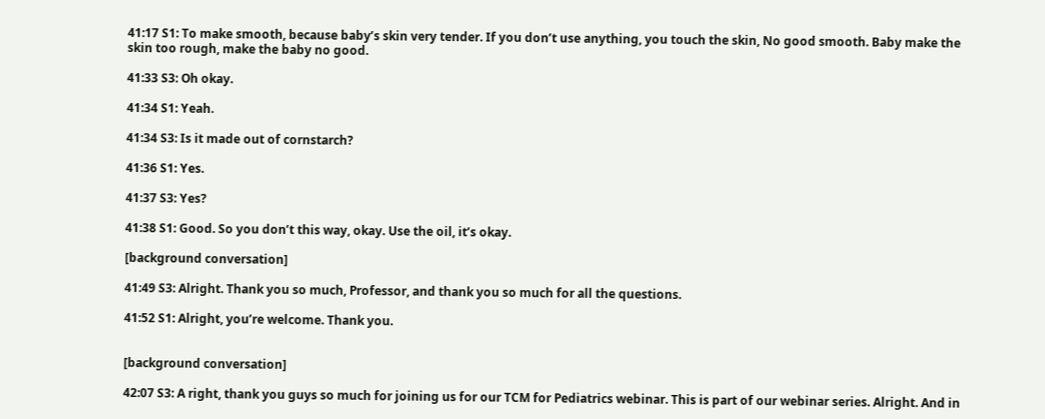41:17 S1: To make smooth, because baby’s skin very tender. If you don’t use anything, you touch the skin, No good smooth. Baby make the skin too rough, make the baby no good.

41:33 S3: Oh okay.

41:34 S1: Yeah.

41:34 S3: Is it made out of cornstarch?

41:36 S1: Yes.

41:37 S3: Yes?

41:38 S1: Good. So you don’t this way, okay. Use the oil, it’s okay.

[background conversation]

41:49 S3: Alright. Thank you so much, Professor, and thank you so much for all the questions.

41:52 S1: Alright, you’re welcome. Thank you.


[background conversation]

42:07 S3: A right, thank you guys so much for joining us for our TCM for Pediatrics webinar. This is part of our webinar series. Alright. And in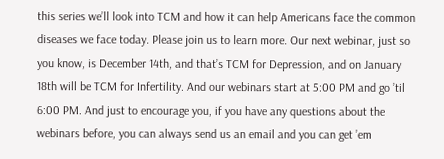this series we’ll look into TCM and how it can help Americans face the common diseases we face today. Please join us to learn more. Our next webinar, just so you know, is December 14th, and that’s TCM for Depression, and on January 18th will be TCM for Infertility. And our webinars start at 5:00 PM and go ’til 6:00 PM. And just to encourage you, if you have any questions about the webinars before, you can always send us an email and you can get ’em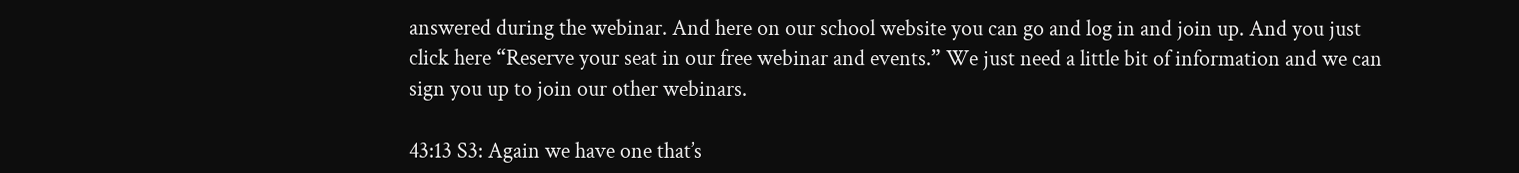answered during the webinar. And here on our school website you can go and log in and join up. And you just click here “Reserve your seat in our free webinar and events.” We just need a little bit of information and we can sign you up to join our other webinars.

43:13 S3: Again we have one that’s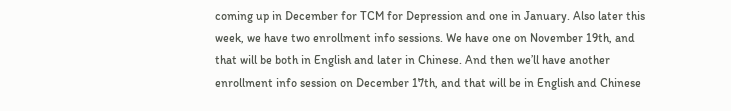coming up in December for TCM for Depression and one in January. Also later this week, we have two enrollment info sessions. We have one on November 19th, and that will be both in English and later in Chinese. And then we’ll have another enrollment info session on December 17th, and that will be in English and Chinese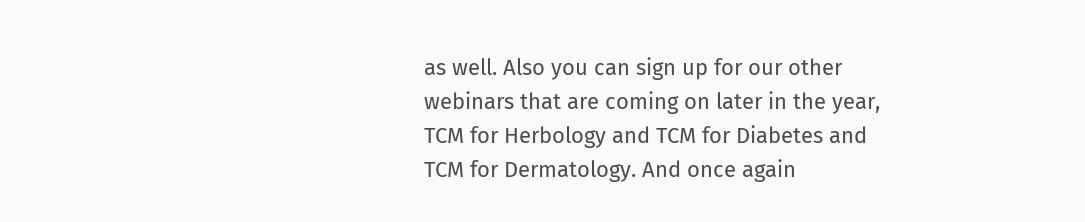as well. Also you can sign up for our other webinars that are coming on later in the year, TCM for Herbology and TCM for Diabetes and TCM for Dermatology. And once again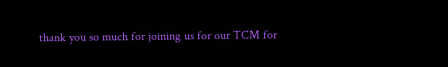thank you so much for joining us for our TCM for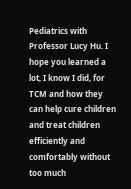Pediatrics with Professor Lucy Hu. I hope you learned a lot, I know I did, for TCM and how they can help cure children and treat children efficiently and comfortably without too much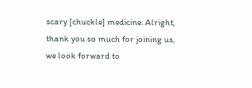scary [chuckle] medicine. Alright, thank you so much for joining us, we look forward to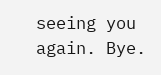seeing you again. Bye.